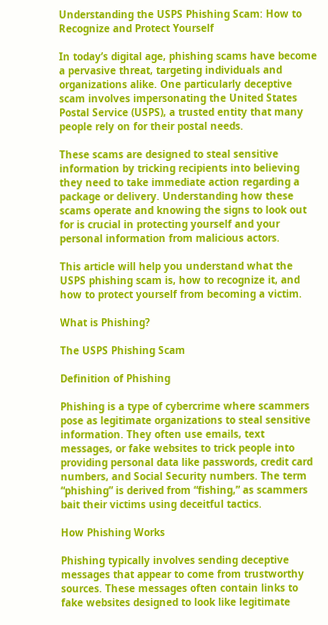Understanding the USPS Phishing Scam: How to Recognize and Protect Yourself

In today’s digital age, phishing scams have become a pervasive threat, targeting individuals and organizations alike. One particularly deceptive scam involves impersonating the United States Postal Service (USPS), a trusted entity that many people rely on for their postal needs.

These scams are designed to steal sensitive information by tricking recipients into believing they need to take immediate action regarding a package or delivery. Understanding how these scams operate and knowing the signs to look out for is crucial in protecting yourself and your personal information from malicious actors.

This article will help you understand what the USPS phishing scam is, how to recognize it, and how to protect yourself from becoming a victim.

What is Phishing?

The USPS Phishing Scam

Definition of Phishing

Phishing is a type of cybercrime where scammers pose as legitimate organizations to steal sensitive information. They often use emails, text messages, or fake websites to trick people into providing personal data like passwords, credit card numbers, and Social Security numbers. The term “phishing” is derived from “fishing,” as scammers bait their victims using deceitful tactics.

How Phishing Works

Phishing typically involves sending deceptive messages that appear to come from trustworthy sources. These messages often contain links to fake websites designed to look like legitimate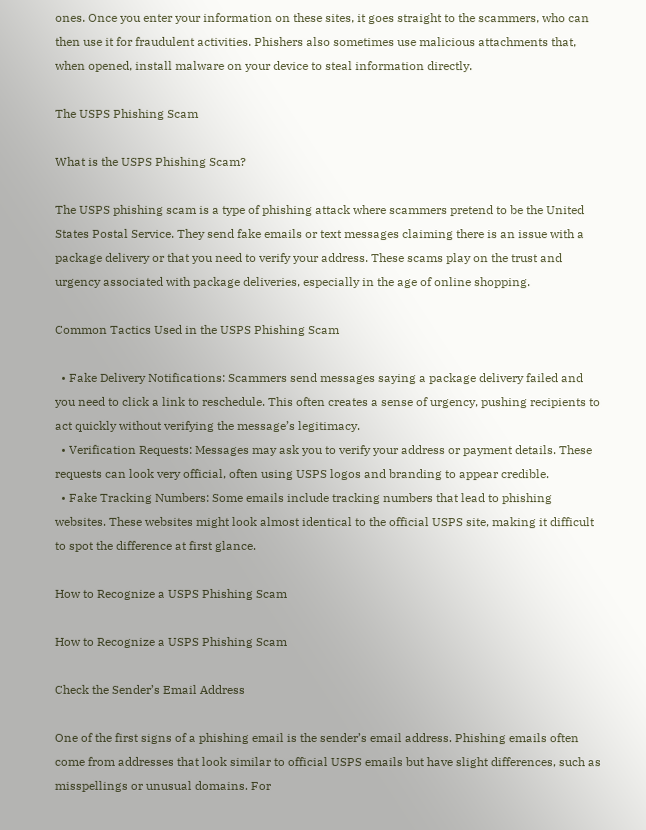ones. Once you enter your information on these sites, it goes straight to the scammers, who can then use it for fraudulent activities. Phishers also sometimes use malicious attachments that, when opened, install malware on your device to steal information directly.

The USPS Phishing Scam

What is the USPS Phishing Scam?

The USPS phishing scam is a type of phishing attack where scammers pretend to be the United States Postal Service. They send fake emails or text messages claiming there is an issue with a package delivery or that you need to verify your address. These scams play on the trust and urgency associated with package deliveries, especially in the age of online shopping.

Common Tactics Used in the USPS Phishing Scam

  • Fake Delivery Notifications: Scammers send messages saying a package delivery failed and you need to click a link to reschedule. This often creates a sense of urgency, pushing recipients to act quickly without verifying the message’s legitimacy.
  • Verification Requests: Messages may ask you to verify your address or payment details. These requests can look very official, often using USPS logos and branding to appear credible.
  • Fake Tracking Numbers: Some emails include tracking numbers that lead to phishing websites. These websites might look almost identical to the official USPS site, making it difficult to spot the difference at first glance.

How to Recognize a USPS Phishing Scam

How to Recognize a USPS Phishing Scam

Check the Sender’s Email Address

One of the first signs of a phishing email is the sender’s email address. Phishing emails often come from addresses that look similar to official USPS emails but have slight differences, such as misspellings or unusual domains. For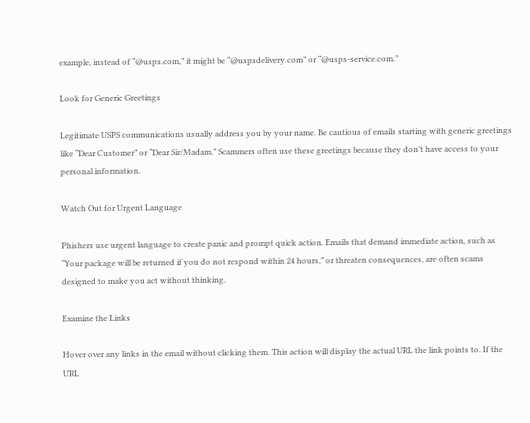example, instead of “@usps.com,” it might be “@uspsdelivery.com” or “@usps-service.com.”

Look for Generic Greetings

Legitimate USPS communications usually address you by your name. Be cautious of emails starting with generic greetings like “Dear Customer” or “Dear Sir/Madam.” Scammers often use these greetings because they don’t have access to your personal information.

Watch Out for Urgent Language

Phishers use urgent language to create panic and prompt quick action. Emails that demand immediate action, such as “Your package will be returned if you do not respond within 24 hours,” or threaten consequences, are often scams designed to make you act without thinking.

Examine the Links

Hover over any links in the email without clicking them. This action will display the actual URL the link points to. If the URL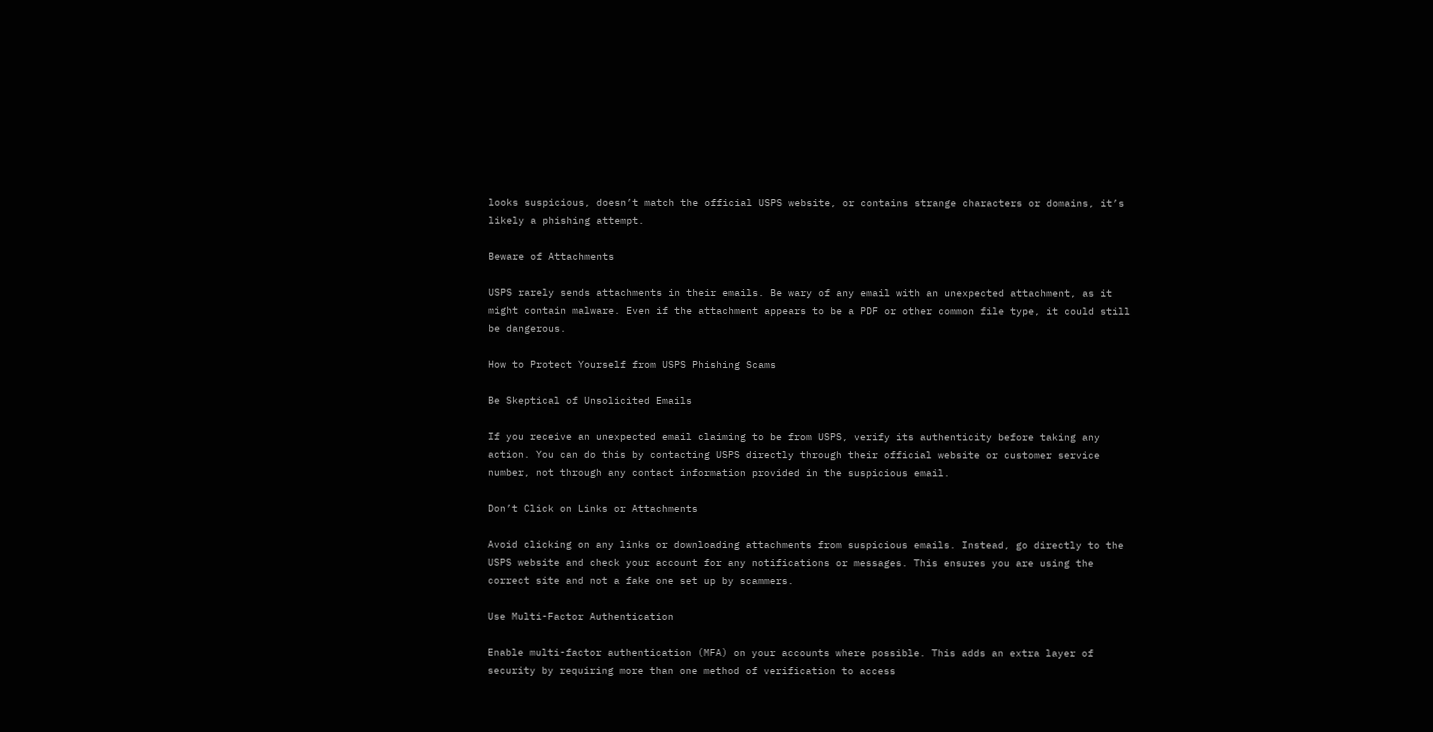looks suspicious, doesn’t match the official USPS website, or contains strange characters or domains, it’s likely a phishing attempt.

Beware of Attachments

USPS rarely sends attachments in their emails. Be wary of any email with an unexpected attachment, as it might contain malware. Even if the attachment appears to be a PDF or other common file type, it could still be dangerous.

How to Protect Yourself from USPS Phishing Scams

Be Skeptical of Unsolicited Emails

If you receive an unexpected email claiming to be from USPS, verify its authenticity before taking any action. You can do this by contacting USPS directly through their official website or customer service number, not through any contact information provided in the suspicious email.

Don’t Click on Links or Attachments

Avoid clicking on any links or downloading attachments from suspicious emails. Instead, go directly to the USPS website and check your account for any notifications or messages. This ensures you are using the correct site and not a fake one set up by scammers.

Use Multi-Factor Authentication

Enable multi-factor authentication (MFA) on your accounts where possible. This adds an extra layer of security by requiring more than one method of verification to access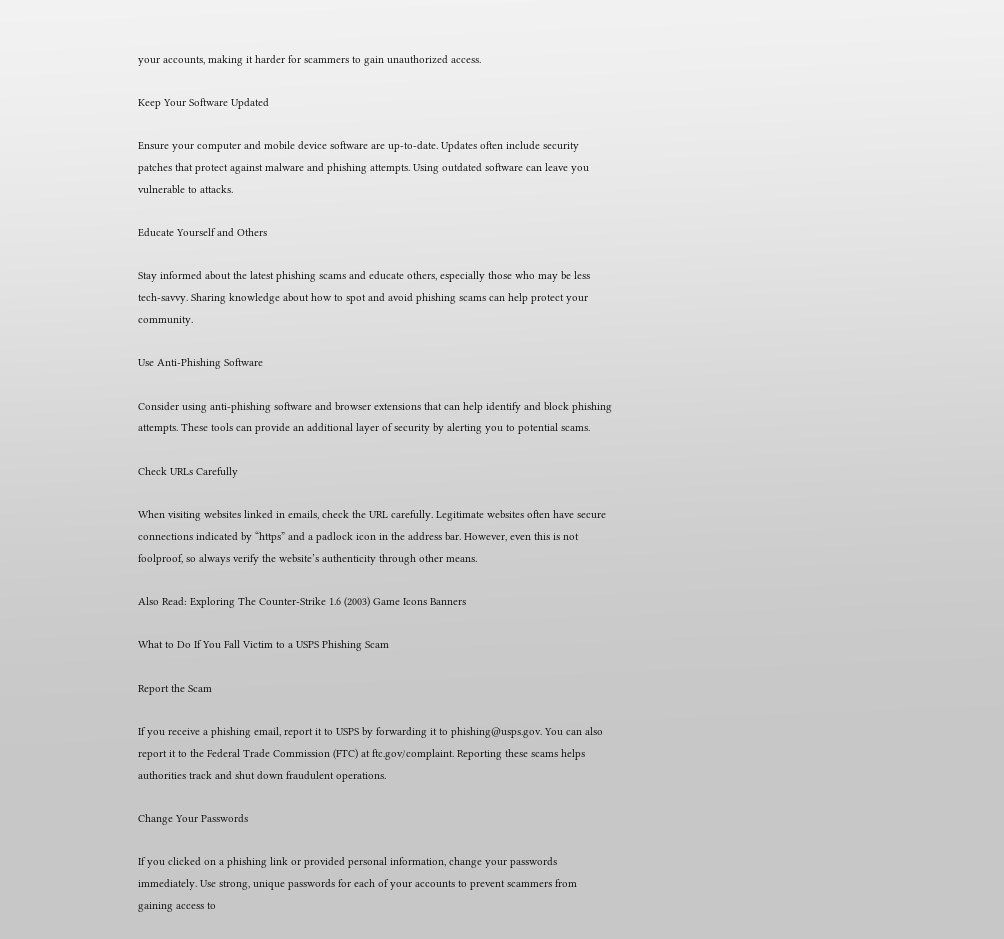your accounts, making it harder for scammers to gain unauthorized access.

Keep Your Software Updated

Ensure your computer and mobile device software are up-to-date. Updates often include security patches that protect against malware and phishing attempts. Using outdated software can leave you vulnerable to attacks.

Educate Yourself and Others

Stay informed about the latest phishing scams and educate others, especially those who may be less tech-savvy. Sharing knowledge about how to spot and avoid phishing scams can help protect your community.

Use Anti-Phishing Software

Consider using anti-phishing software and browser extensions that can help identify and block phishing attempts. These tools can provide an additional layer of security by alerting you to potential scams.

Check URLs Carefully

When visiting websites linked in emails, check the URL carefully. Legitimate websites often have secure connections indicated by “https” and a padlock icon in the address bar. However, even this is not foolproof, so always verify the website’s authenticity through other means.

Also Read: Exploring The Counter-Strike 1.6 (2003) Game Icons Banners

What to Do If You Fall Victim to a USPS Phishing Scam

Report the Scam

If you receive a phishing email, report it to USPS by forwarding it to phishing@usps.gov. You can also report it to the Federal Trade Commission (FTC) at ftc.gov/complaint. Reporting these scams helps authorities track and shut down fraudulent operations.

Change Your Passwords

If you clicked on a phishing link or provided personal information, change your passwords immediately. Use strong, unique passwords for each of your accounts to prevent scammers from gaining access to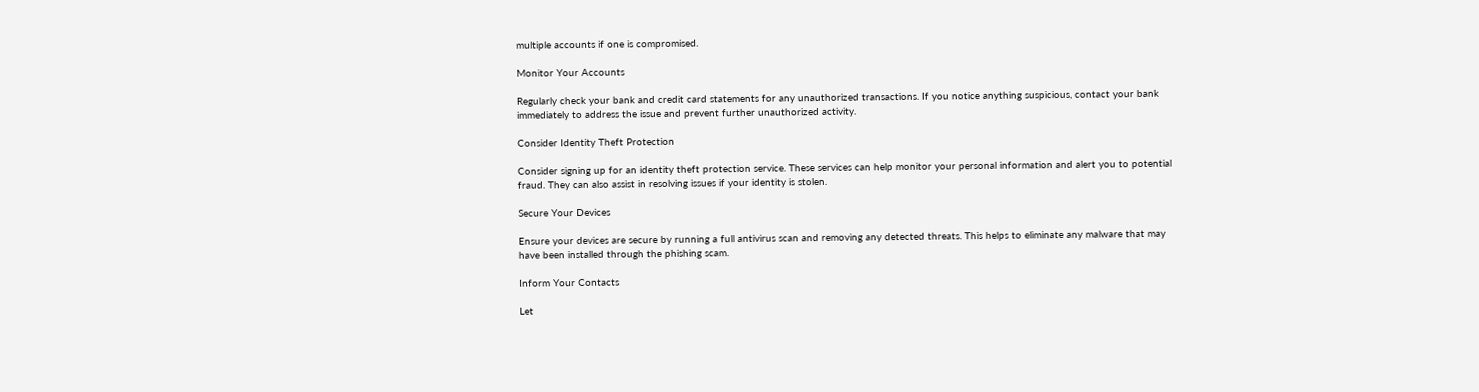multiple accounts if one is compromised.

Monitor Your Accounts

Regularly check your bank and credit card statements for any unauthorized transactions. If you notice anything suspicious, contact your bank immediately to address the issue and prevent further unauthorized activity.

Consider Identity Theft Protection

Consider signing up for an identity theft protection service. These services can help monitor your personal information and alert you to potential fraud. They can also assist in resolving issues if your identity is stolen.

Secure Your Devices

Ensure your devices are secure by running a full antivirus scan and removing any detected threats. This helps to eliminate any malware that may have been installed through the phishing scam.

Inform Your Contacts

Let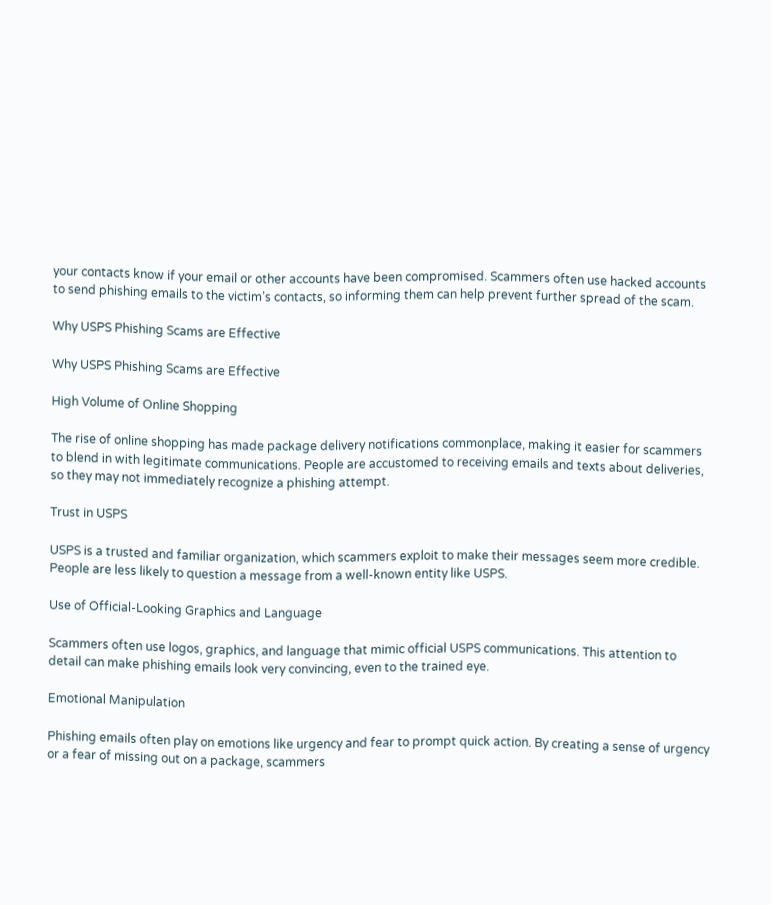your contacts know if your email or other accounts have been compromised. Scammers often use hacked accounts to send phishing emails to the victim’s contacts, so informing them can help prevent further spread of the scam.

Why USPS Phishing Scams are Effective

Why USPS Phishing Scams are Effective

High Volume of Online Shopping

The rise of online shopping has made package delivery notifications commonplace, making it easier for scammers to blend in with legitimate communications. People are accustomed to receiving emails and texts about deliveries, so they may not immediately recognize a phishing attempt.

Trust in USPS

USPS is a trusted and familiar organization, which scammers exploit to make their messages seem more credible. People are less likely to question a message from a well-known entity like USPS.

Use of Official-Looking Graphics and Language

Scammers often use logos, graphics, and language that mimic official USPS communications. This attention to detail can make phishing emails look very convincing, even to the trained eye.

Emotional Manipulation

Phishing emails often play on emotions like urgency and fear to prompt quick action. By creating a sense of urgency or a fear of missing out on a package, scammers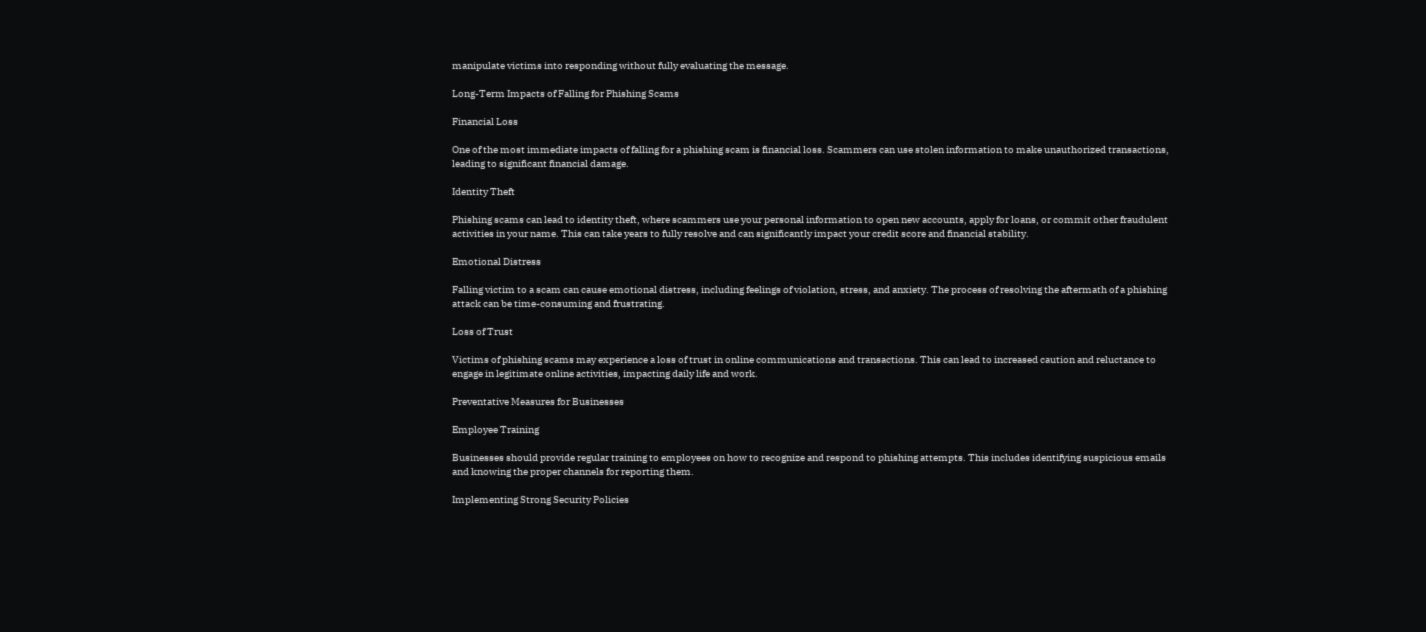manipulate victims into responding without fully evaluating the message.

Long-Term Impacts of Falling for Phishing Scams

Financial Loss

One of the most immediate impacts of falling for a phishing scam is financial loss. Scammers can use stolen information to make unauthorized transactions, leading to significant financial damage.

Identity Theft

Phishing scams can lead to identity theft, where scammers use your personal information to open new accounts, apply for loans, or commit other fraudulent activities in your name. This can take years to fully resolve and can significantly impact your credit score and financial stability.

Emotional Distress

Falling victim to a scam can cause emotional distress, including feelings of violation, stress, and anxiety. The process of resolving the aftermath of a phishing attack can be time-consuming and frustrating.

Loss of Trust

Victims of phishing scams may experience a loss of trust in online communications and transactions. This can lead to increased caution and reluctance to engage in legitimate online activities, impacting daily life and work.

Preventative Measures for Businesses

Employee Training

Businesses should provide regular training to employees on how to recognize and respond to phishing attempts. This includes identifying suspicious emails and knowing the proper channels for reporting them.

Implementing Strong Security Policies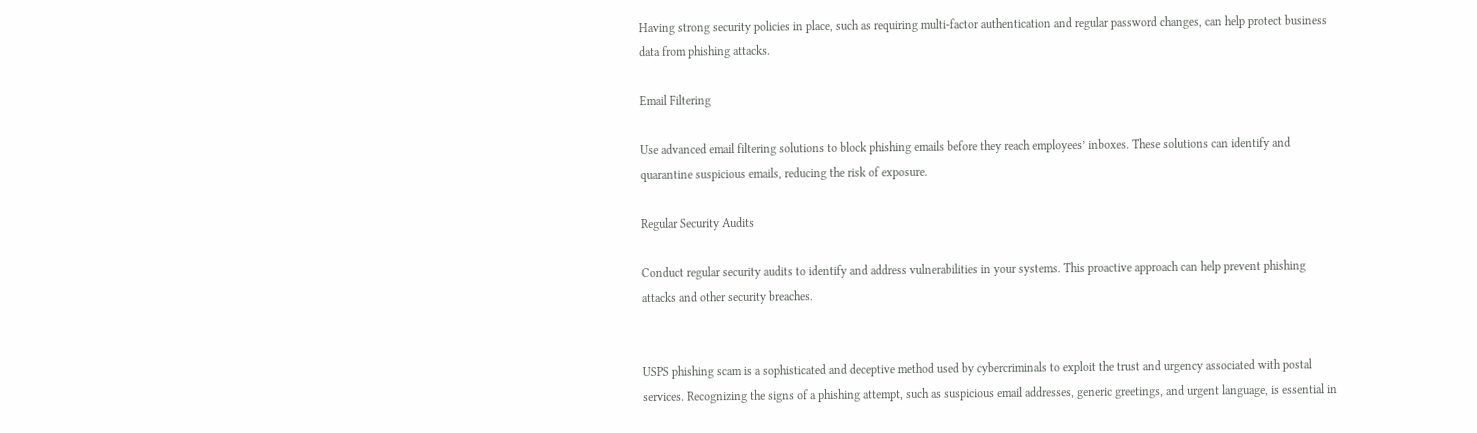Having strong security policies in place, such as requiring multi-factor authentication and regular password changes, can help protect business data from phishing attacks.

Email Filtering

Use advanced email filtering solutions to block phishing emails before they reach employees’ inboxes. These solutions can identify and quarantine suspicious emails, reducing the risk of exposure.

Regular Security Audits

Conduct regular security audits to identify and address vulnerabilities in your systems. This proactive approach can help prevent phishing attacks and other security breaches.


USPS phishing scam is a sophisticated and deceptive method used by cybercriminals to exploit the trust and urgency associated with postal services. Recognizing the signs of a phishing attempt, such as suspicious email addresses, generic greetings, and urgent language, is essential in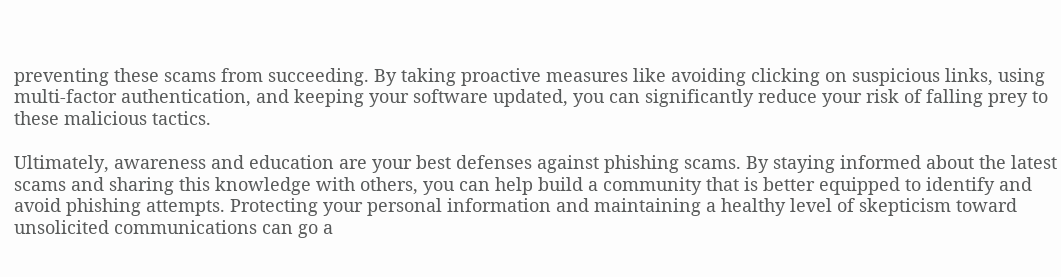preventing these scams from succeeding. By taking proactive measures like avoiding clicking on suspicious links, using multi-factor authentication, and keeping your software updated, you can significantly reduce your risk of falling prey to these malicious tactics.

Ultimately, awareness and education are your best defenses against phishing scams. By staying informed about the latest scams and sharing this knowledge with others, you can help build a community that is better equipped to identify and avoid phishing attempts. Protecting your personal information and maintaining a healthy level of skepticism toward unsolicited communications can go a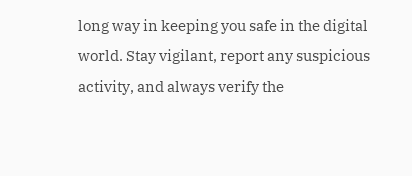long way in keeping you safe in the digital world. Stay vigilant, report any suspicious activity, and always verify the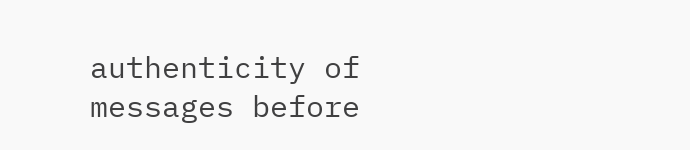authenticity of messages before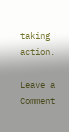taking action.

Leave a Comment